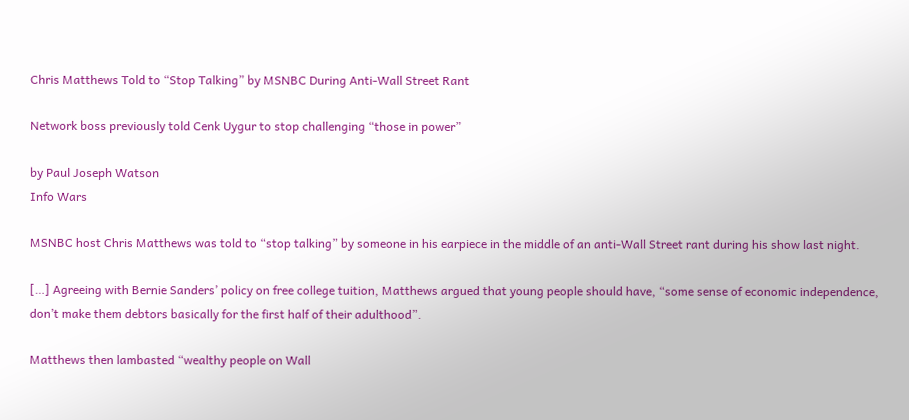Chris Matthews Told to “Stop Talking” by MSNBC During Anti-Wall Street Rant

Network boss previously told Cenk Uygur to stop challenging “those in power”

by Paul Joseph Watson
Info Wars

MSNBC host Chris Matthews was told to “stop talking” by someone in his earpiece in the middle of an anti-Wall Street rant during his show last night.

[…] Agreeing with Bernie Sanders’ policy on free college tuition, Matthews argued that young people should have, “some sense of economic independence, don’t make them debtors basically for the first half of their adulthood”.

Matthews then lambasted “wealthy people on Wall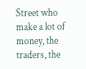Street who make a lot of money, the traders, the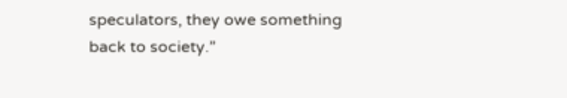speculators, they owe something back to society.”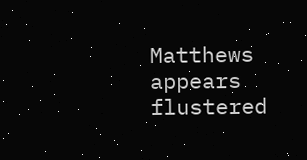Matthews appears flustered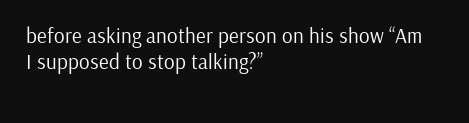before asking another person on his show “Am I supposed to stop talking?”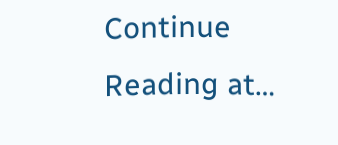Continue Reading at…